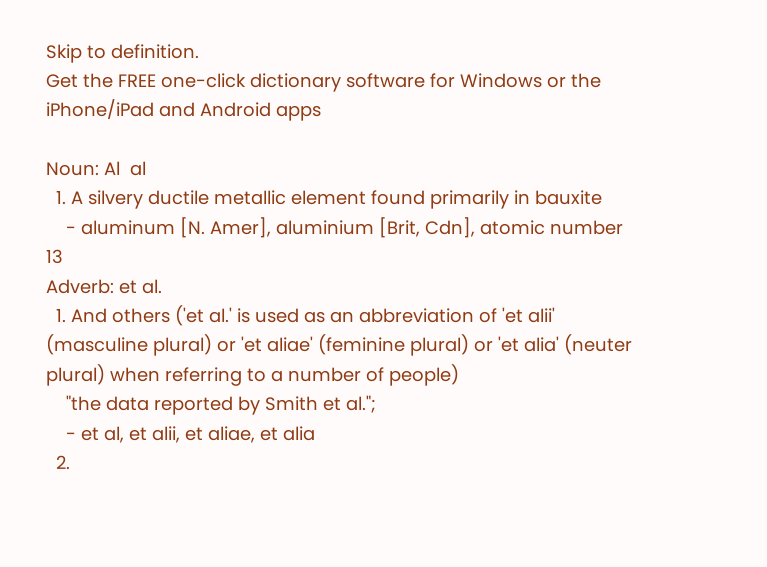Skip to definition.
Get the FREE one-click dictionary software for Windows or the iPhone/iPad and Android apps

Noun: Al  al
  1. A silvery ductile metallic element found primarily in bauxite
    - aluminum [N. Amer], aluminium [Brit, Cdn], atomic number 13
Adverb: et al.
  1. And others ('et al.' is used as an abbreviation of 'et alii' (masculine plural) or 'et aliae' (feminine plural) or 'et alia' (neuter plural) when referring to a number of people)
    "the data reported by Smith et al.";
    - et al, et alii, et aliae, et alia
  2.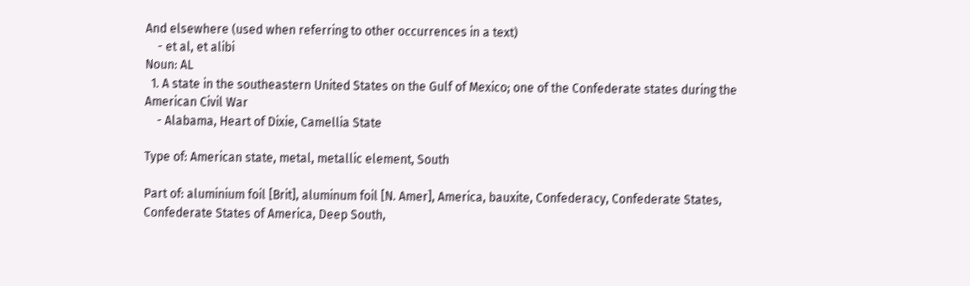And elsewhere (used when referring to other occurrences in a text)
    - et al, et alibi
Noun: AL
  1. A state in the southeastern United States on the Gulf of Mexico; one of the Confederate states during the American Civil War
    - Alabama, Heart of Dixie, Camellia State

Type of: American state, metal, metallic element, South

Part of: aluminium foil [Brit], aluminum foil [N. Amer], America, bauxite, Confederacy, Confederate States, Confederate States of America, Deep South,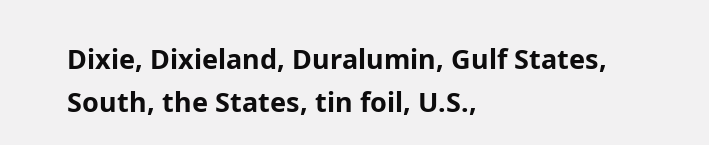Dixie, Dixieland, Duralumin, Gulf States, South, the States, tin foil, U.S.,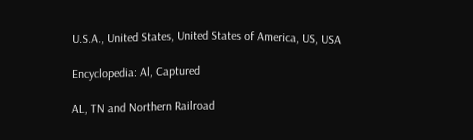U.S.A., United States, United States of America, US, USA

Encyclopedia: Al, Captured

AL, TN and Northern Railroad